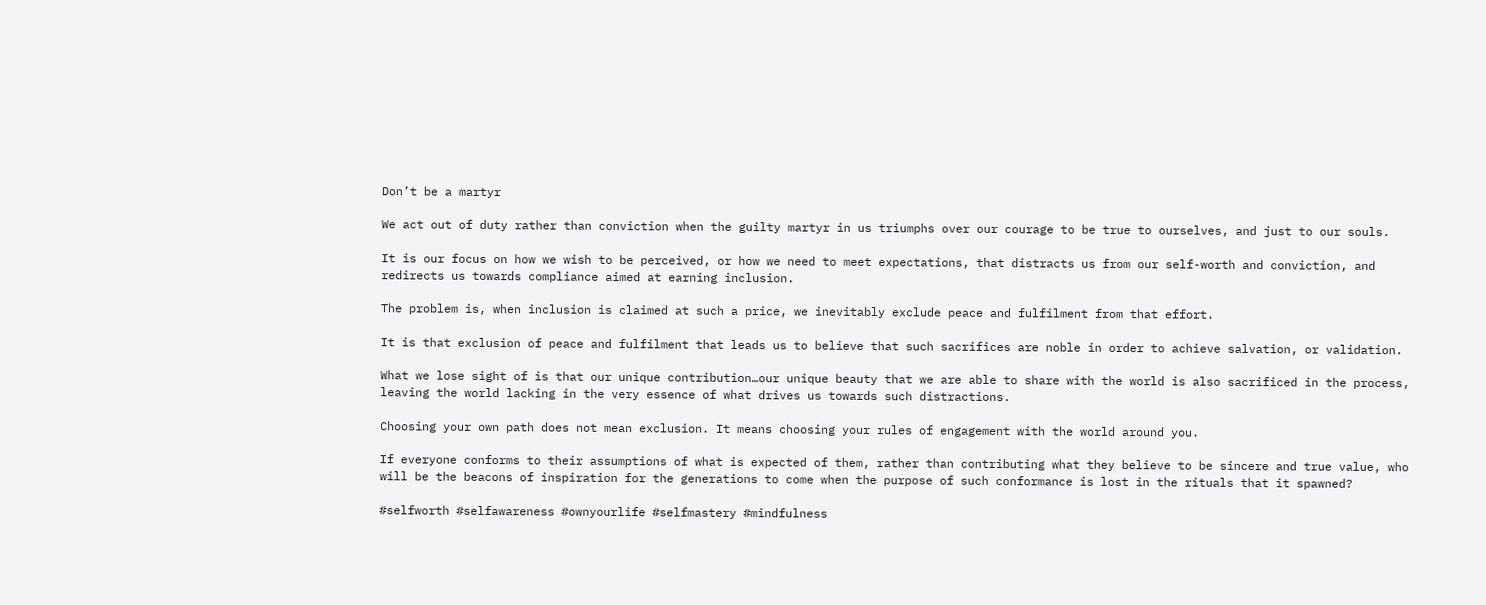Don’t be a martyr

We act out of duty rather than conviction when the guilty martyr in us triumphs over our courage to be true to ourselves, and just to our souls.

It is our focus on how we wish to be perceived, or how we need to meet expectations, that distracts us from our self-worth and conviction, and redirects us towards compliance aimed at earning inclusion.

The problem is, when inclusion is claimed at such a price, we inevitably exclude peace and fulfilment from that effort.

It is that exclusion of peace and fulfilment that leads us to believe that such sacrifices are noble in order to achieve salvation, or validation.

What we lose sight of is that our unique contribution…our unique beauty that we are able to share with the world is also sacrificed in the process, leaving the world lacking in the very essence of what drives us towards such distractions.

Choosing your own path does not mean exclusion. It means choosing your rules of engagement with the world around you.

If everyone conforms to their assumptions of what is expected of them, rather than contributing what they believe to be sincere and true value, who will be the beacons of inspiration for the generations to come when the purpose of such conformance is lost in the rituals that it spawned?

#selfworth #selfawareness #ownyourlife #selfmastery #mindfulness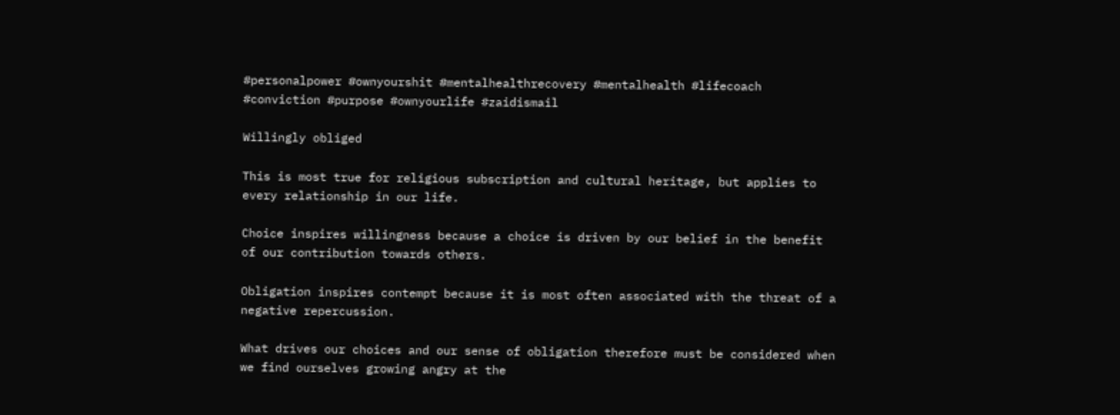#personalpower #ownyourshit #mentalhealthrecovery #mentalhealth #lifecoach #conviction #purpose #ownyourlife #zaidismail

Willingly obliged

This is most true for religious subscription and cultural heritage, but applies to every relationship in our life.

Choice inspires willingness because a choice is driven by our belief in the benefit of our contribution towards others.

Obligation inspires contempt because it is most often associated with the threat of a negative repercussion.

What drives our choices and our sense of obligation therefore must be considered when we find ourselves growing angry at the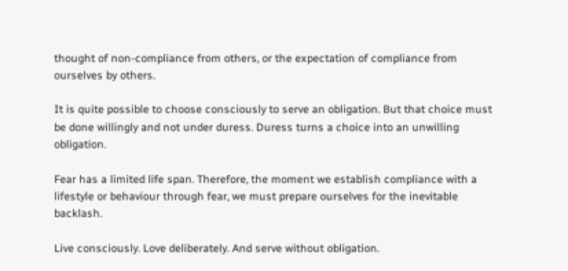thought of non-compliance from others, or the expectation of compliance from ourselves by others.

It is quite possible to choose consciously to serve an obligation. But that choice must be done willingly and not under duress. Duress turns a choice into an unwilling obligation.

Fear has a limited life span. Therefore, the moment we establish compliance with a lifestyle or behaviour through fear, we must prepare ourselves for the inevitable backlash.

Live consciously. Love deliberately. And serve without obligation.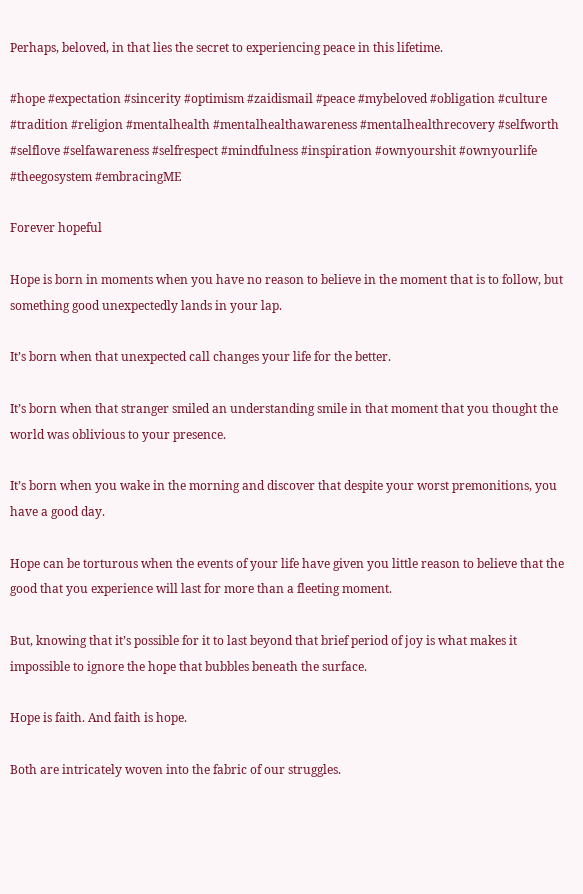Perhaps, beloved, in that lies the secret to experiencing peace in this lifetime.

#hope #expectation #sincerity #optimism #zaidismail #peace #mybeloved #obligation #culture #tradition #religion #mentalhealth #mentalhealthawareness #mentalhealthrecovery #selfworth #selflove #selfawareness #selfrespect #mindfulness #inspiration #ownyourshit #ownyourlife #theegosystem #embracingME

Forever hopeful

Hope is born in moments when you have no reason to believe in the moment that is to follow, but something good unexpectedly lands in your lap.

It’s born when that unexpected call changes your life for the better.

It’s born when that stranger smiled an understanding smile in that moment that you thought the world was oblivious to your presence.

It’s born when you wake in the morning and discover that despite your worst premonitions, you have a good day.

Hope can be torturous when the events of your life have given you little reason to believe that the good that you experience will last for more than a fleeting moment.

But, knowing that it’s possible for it to last beyond that brief period of joy is what makes it impossible to ignore the hope that bubbles beneath the surface.

Hope is faith. And faith is hope.

Both are intricately woven into the fabric of our struggles.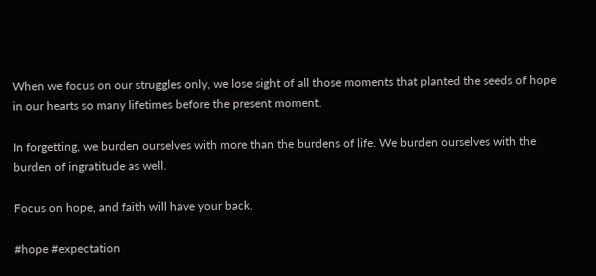When we focus on our struggles only, we lose sight of all those moments that planted the seeds of hope in our hearts so many lifetimes before the present moment.

In forgetting, we burden ourselves with more than the burdens of life. We burden ourselves with the burden of ingratitude as well.

Focus on hope, and faith will have your back.

#hope #expectation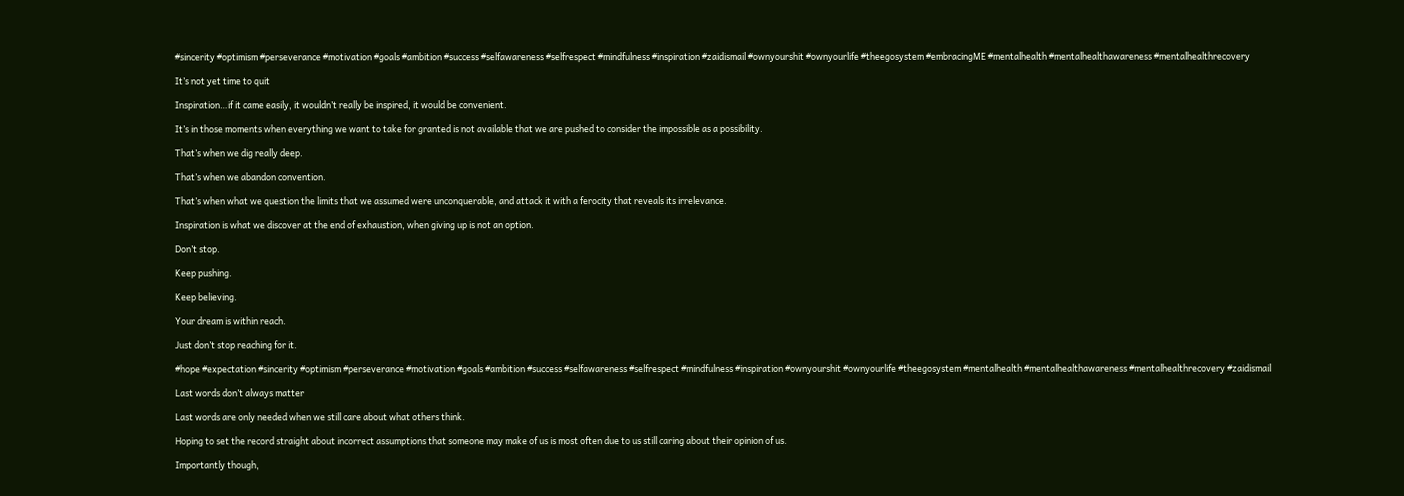#sincerity #optimism #perseverance #motivation #goals #ambition #success #selfawareness #selfrespect #mindfulness #inspiration #zaidismail #ownyourshit #ownyourlife #theegosystem #embracingME #mentalhealth #mentalhealthawareness #mentalhealthrecovery

It’s not yet time to quit

Inspiration…if it came easily, it wouldn’t really be inspired, it would be convenient.

It’s in those moments when everything we want to take for granted is not available that we are pushed to consider the impossible as a possibility.

That’s when we dig really deep.

That’s when we abandon convention.

That’s when what we question the limits that we assumed were unconquerable, and attack it with a ferocity that reveals its irrelevance.

Inspiration is what we discover at the end of exhaustion, when giving up is not an option.

Don’t stop.

Keep pushing.

Keep believing.

Your dream is within reach.

Just don’t stop reaching for it.

#hope #expectation #sincerity #optimism #perseverance #motivation #goals #ambition #success #selfawareness #selfrespect #mindfulness #inspiration #ownyourshit #ownyourlife #theegosystem #mentalhealth #mentalhealthawareness #mentalhealthrecovery #zaidismail

Last words don’t always matter

Last words are only needed when we still care about what others think.

Hoping to set the record straight about incorrect assumptions that someone may make of us is most often due to us still caring about their opinion of us.

Importantly though,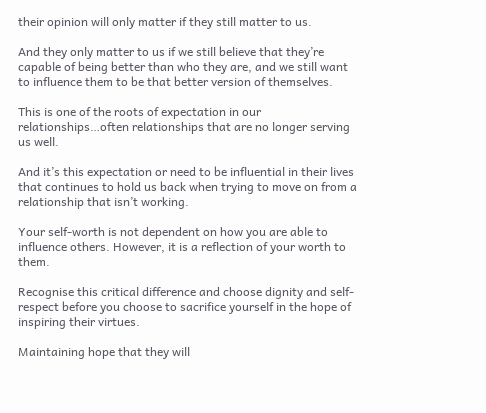their opinion will only matter if they still matter to us.

And they only matter to us if we still believe that they’re capable of being better than who they are, and we still want to influence them to be that better version of themselves.

This is one of the roots of expectation in our relationships…often relationships that are no longer serving us well.

And it’s this expectation or need to be influential in their lives that continues to hold us back when trying to move on from a relationship that isn’t working.

Your self-worth is not dependent on how you are able to influence others. However, it is a reflection of your worth to them.

Recognise this critical difference and choose dignity and self-respect before you choose to sacrifice yourself in the hope of inspiring their virtues.

Maintaining hope that they will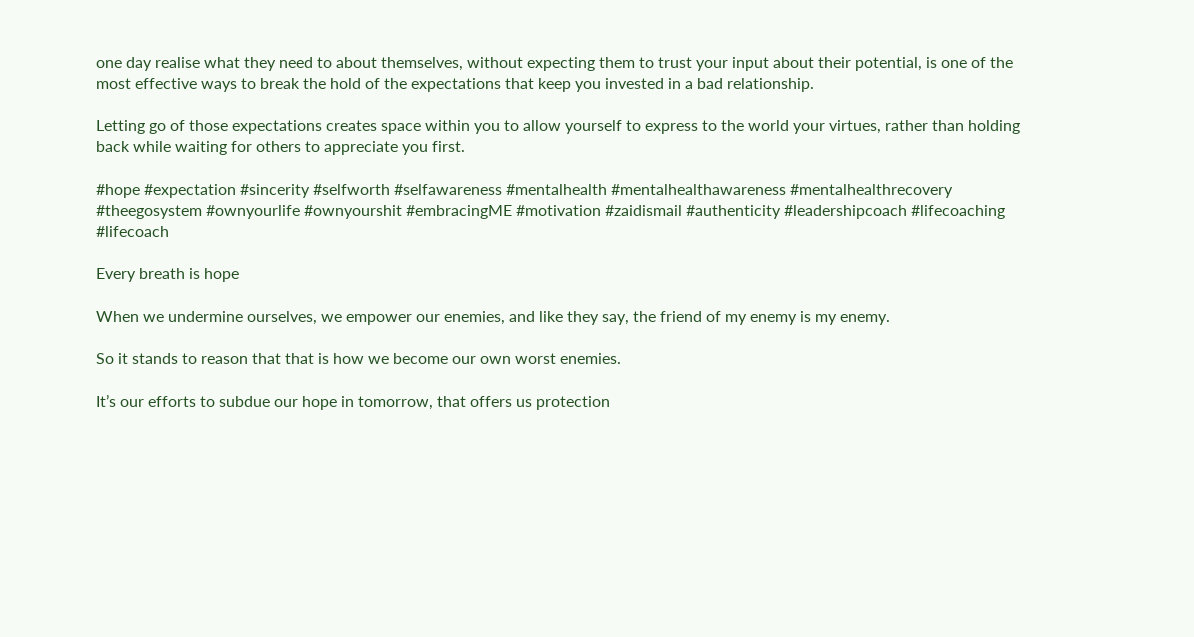one day realise what they need to about themselves, without expecting them to trust your input about their potential, is one of the most effective ways to break the hold of the expectations that keep you invested in a bad relationship.

Letting go of those expectations creates space within you to allow yourself to express to the world your virtues, rather than holding back while waiting for others to appreciate you first.

#hope #expectation #sincerity #selfworth #selfawareness #mentalhealth #mentalhealthawareness #mentalhealthrecovery #theegosystem #ownyourlife #ownyourshit #embracingME #motivation #zaidismail #authenticity #leadershipcoach #lifecoaching #lifecoach

Every breath is hope

When we undermine ourselves, we empower our enemies, and like they say, the friend of my enemy is my enemy.

So it stands to reason that that is how we become our own worst enemies.

It’s our efforts to subdue our hope in tomorrow, that offers us protection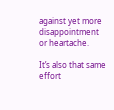against yet more disappointment or heartache.

It’s also that same effort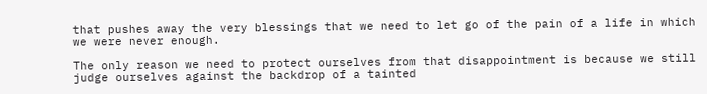that pushes away the very blessings that we need to let go of the pain of a life in which we were never enough.

The only reason we need to protect ourselves from that disappointment is because we still judge ourselves against the backdrop of a tainted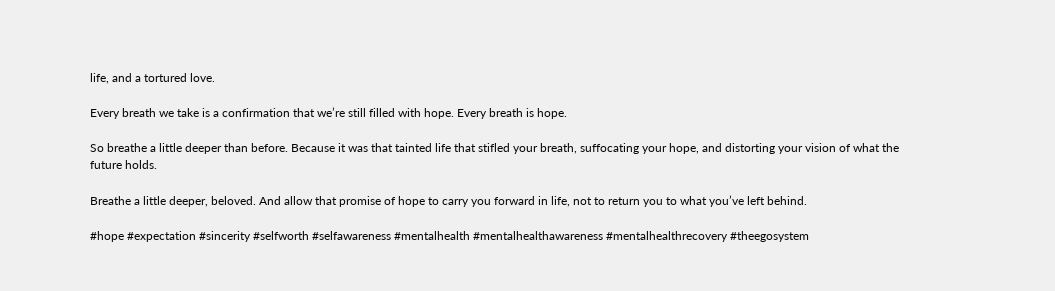life, and a tortured love.

Every breath we take is a confirmation that we’re still filled with hope. Every breath is hope.

So breathe a little deeper than before. Because it was that tainted life that stifled your breath, suffocating your hope, and distorting your vision of what the future holds.

Breathe a little deeper, beloved. And allow that promise of hope to carry you forward in life, not to return you to what you’ve left behind.

#hope #expectation #sincerity #selfworth #selfawareness #mentalhealth #mentalhealthawareness #mentalhealthrecovery #theegosystem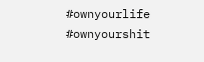#ownyourlife #ownyourshit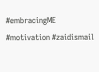#embracingME #motivation #zaidismail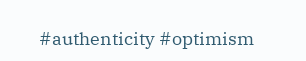#authenticity #optimism